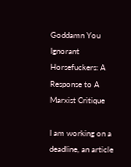Goddamn You Ignorant Horsefuckers: A Response to A Marxist Critique

I am working on a deadline, an article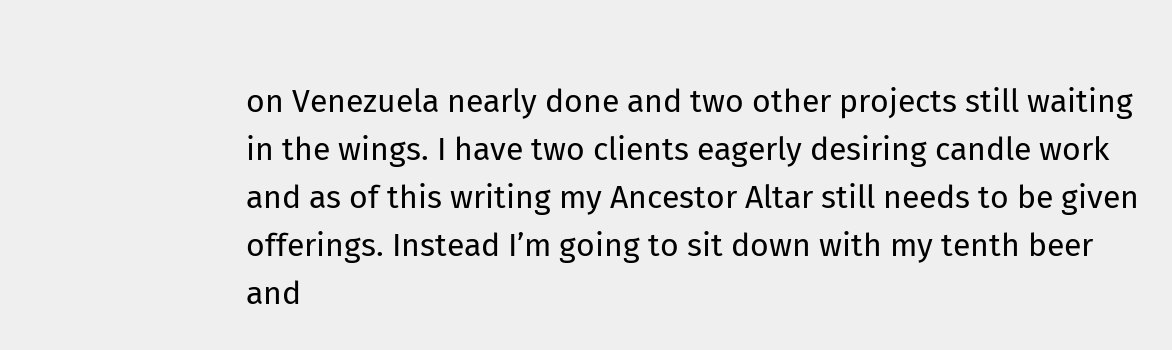on Venezuela nearly done and two other projects still waiting in the wings. I have two clients eagerly desiring candle work and as of this writing my Ancestor Altar still needs to be given offerings. Instead I’m going to sit down with my tenth beer and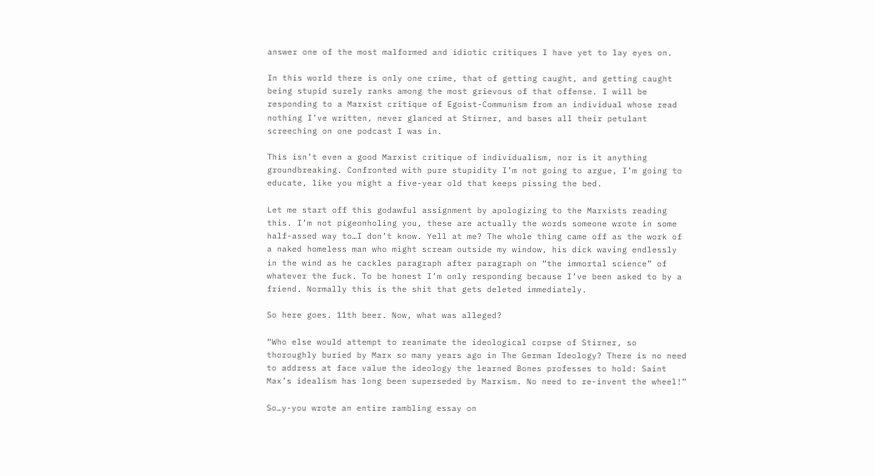answer one of the most malformed and idiotic critiques I have yet to lay eyes on.

In this world there is only one crime, that of getting caught, and getting caught being stupid surely ranks among the most grievous of that offense. I will be responding to a Marxist critique of Egoist-Communism from an individual whose read nothing I’ve written, never glanced at Stirner, and bases all their petulant screeching on one podcast I was in.

This isn’t even a good Marxist critique of individualism, nor is it anything groundbreaking. Confronted with pure stupidity I’m not going to argue, I’m going to educate, like you might a five-year old that keeps pissing the bed.

Let me start off this godawful assignment by apologizing to the Marxists reading this. I’m not pigeonholing you, these are actually the words someone wrote in some half-assed way to…I don’t know. Yell at me? The whole thing came off as the work of a naked homeless man who might scream outside my window, his dick waving endlessly in the wind as he cackles paragraph after paragraph on “the immortal science” of whatever the fuck. To be honest I’m only responding because I’ve been asked to by a friend. Normally this is the shit that gets deleted immediately.

So here goes. 11th beer. Now, what was alleged?

“Who else would attempt to reanimate the ideological corpse of Stirner, so thoroughly buried by Marx so many years ago in The German Ideology? There is no need to address at face value the ideology the learned Bones professes to hold: Saint Max’s idealism has long been superseded by Marxism. No need to re-invent the wheel!”

So…y-you wrote an entire rambling essay on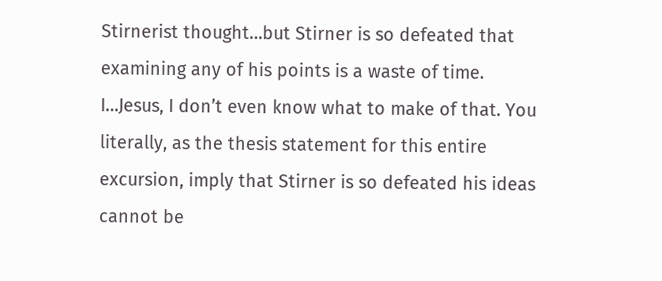Stirnerist thought…but Stirner is so defeated that examining any of his points is a waste of time. I…Jesus, I don’t even know what to make of that. You literally, as the thesis statement for this entire excursion, imply that Stirner is so defeated his ideas cannot be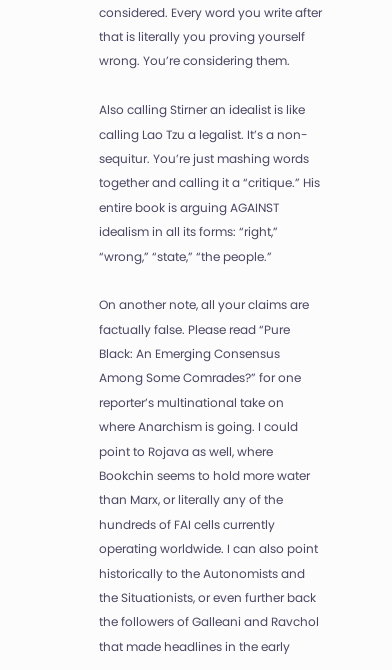considered. Every word you write after that is literally you proving yourself wrong. You’re considering them.

Also calling Stirner an idealist is like calling Lao Tzu a legalist. It’s a non-sequitur. You’re just mashing words together and calling it a “critique.” His entire book is arguing AGAINST idealism in all its forms: “right,” “wrong,” “state,” “the people.”

On another note, all your claims are factually false. Please read “Pure Black: An Emerging Consensus Among Some Comrades?” for one reporter’s multinational take on where Anarchism is going. I could point to Rojava as well, where Bookchin seems to hold more water than Marx, or literally any of the hundreds of FAI cells currently operating worldwide. I can also point historically to the Autonomists and the Situationists, or even further back the followers of Galleani and Ravchol that made headlines in the early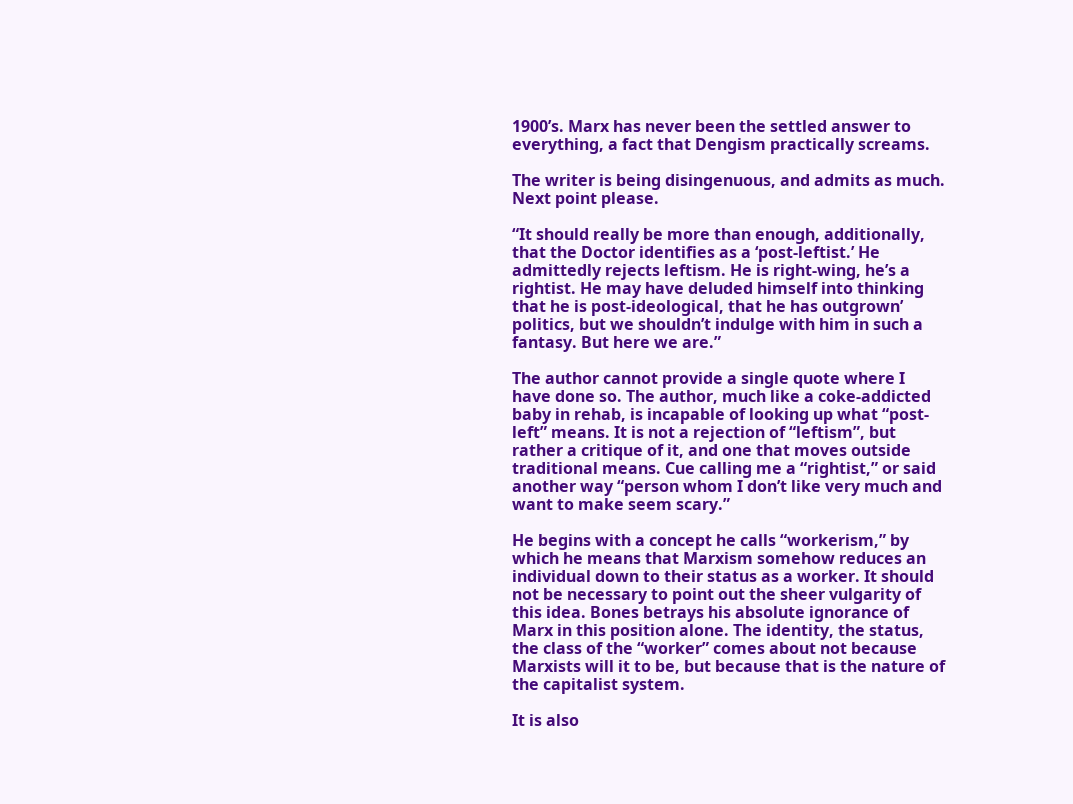1900’s. Marx has never been the settled answer to everything, a fact that Dengism practically screams.

The writer is being disingenuous, and admits as much. Next point please.

“It should really be more than enough, additionally, that the Doctor identifies as a ‘post-leftist.’ He admittedly rejects leftism. He is right-wing, he’s a rightist. He may have deluded himself into thinking that he is post-ideological, that he has outgrown’ politics, but we shouldn’t indulge with him in such a fantasy. But here we are.”

The author cannot provide a single quote where I have done so. The author, much like a coke-addicted baby in rehab, is incapable of looking up what “post-left” means. It is not a rejection of “leftism”, but rather a critique of it, and one that moves outside traditional means. Cue calling me a “rightist,” or said another way “person whom I don’t like very much and want to make seem scary.”

He begins with a concept he calls “workerism,” by which he means that Marxism somehow reduces an individual down to their status as a worker. It should not be necessary to point out the sheer vulgarity of this idea. Bones betrays his absolute ignorance of Marx in this position alone. The identity, the status, the class of the “worker” comes about not because Marxists will it to be, but because that is the nature of the capitalist system.

It is also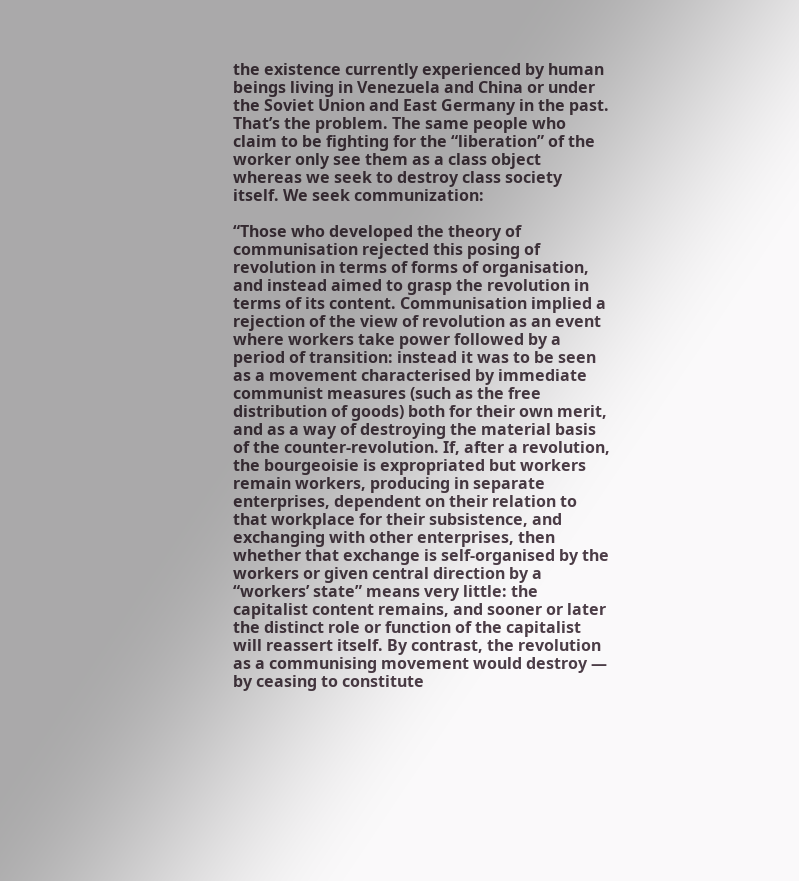the existence currently experienced by human beings living in Venezuela and China or under the Soviet Union and East Germany in the past. That’s the problem. The same people who claim to be fighting for the “liberation” of the worker only see them as a class object whereas we seek to destroy class society itself. We seek communization:

“Those who developed the theory of communisation rejected this posing of revolution in terms of forms of organisation, and instead aimed to grasp the revolution in terms of its content. Communisation implied a rejection of the view of revolution as an event where workers take power followed by a period of transition: instead it was to be seen as a movement characterised by immediate communist measures (such as the free distribution of goods) both for their own merit, and as a way of destroying the material basis of the counter-revolution. If, after a revolution, the bourgeoisie is expropriated but workers remain workers, producing in separate enterprises, dependent on their relation to that workplace for their subsistence, and exchanging with other enterprises, then whether that exchange is self-organised by the workers or given central direction by a “workers’ state” means very little: the capitalist content remains, and sooner or later the distinct role or function of the capitalist will reassert itself. By contrast, the revolution as a communising movement would destroy — by ceasing to constitute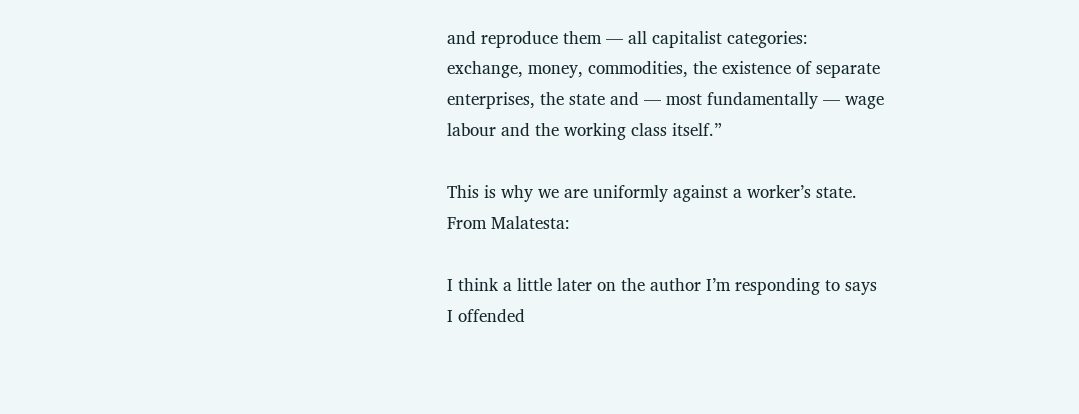and reproduce them — all capitalist categories: exchange, money, commodities, the existence of separate enterprises, the state and — most fundamentally — wage labour and the working class itself.”

This is why we are uniformly against a worker’s state. From Malatesta:

I think a little later on the author I’m responding to says I offended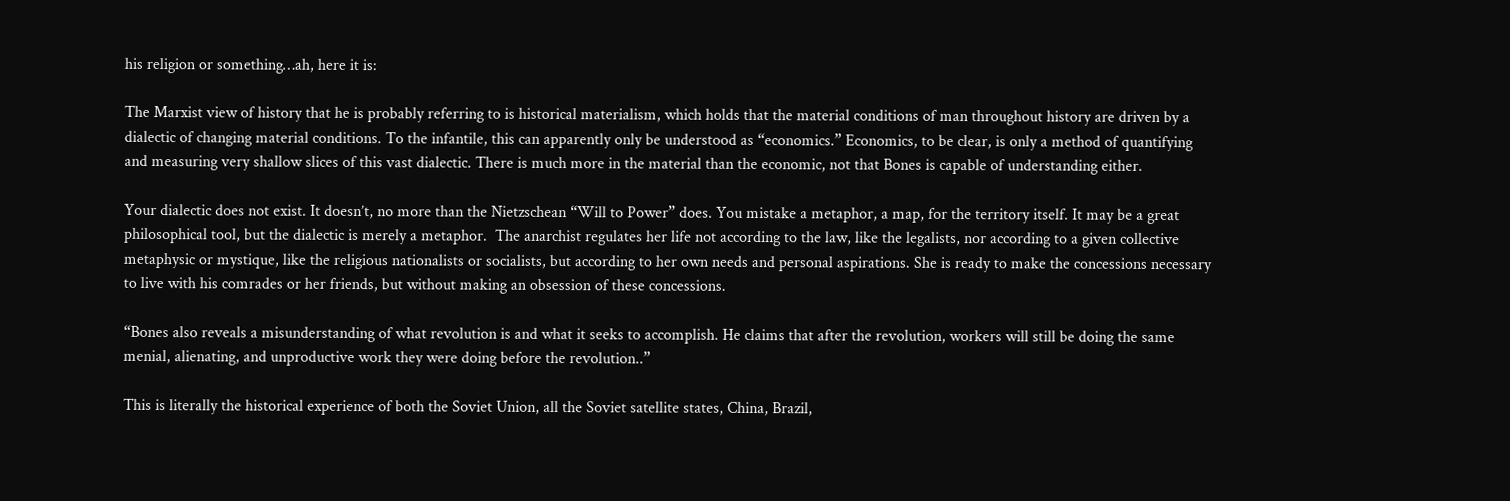his religion or something…ah, here it is:

The Marxist view of history that he is probably referring to is historical materialism, which holds that the material conditions of man throughout history are driven by a dialectic of changing material conditions. To the infantile, this can apparently only be understood as “economics.” Economics, to be clear, is only a method of quantifying and measuring very shallow slices of this vast dialectic. There is much more in the material than the economic, not that Bones is capable of understanding either.

Your dialectic does not exist. It doesn’t, no more than the Nietzschean “Will to Power” does. You mistake a metaphor, a map, for the territory itself. It may be a great philosophical tool, but the dialectic is merely a metaphor.  The anarchist regulates her life not according to the law, like the legalists, nor according to a given collective metaphysic or mystique, like the religious nationalists or socialists, but according to her own needs and personal aspirations. She is ready to make the concessions necessary to live with his comrades or her friends, but without making an obsession of these concessions.

“Bones also reveals a misunderstanding of what revolution is and what it seeks to accomplish. He claims that after the revolution, workers will still be doing the same menial, alienating, and unproductive work they were doing before the revolution..”

This is literally the historical experience of both the Soviet Union, all the Soviet satellite states, China, Brazil,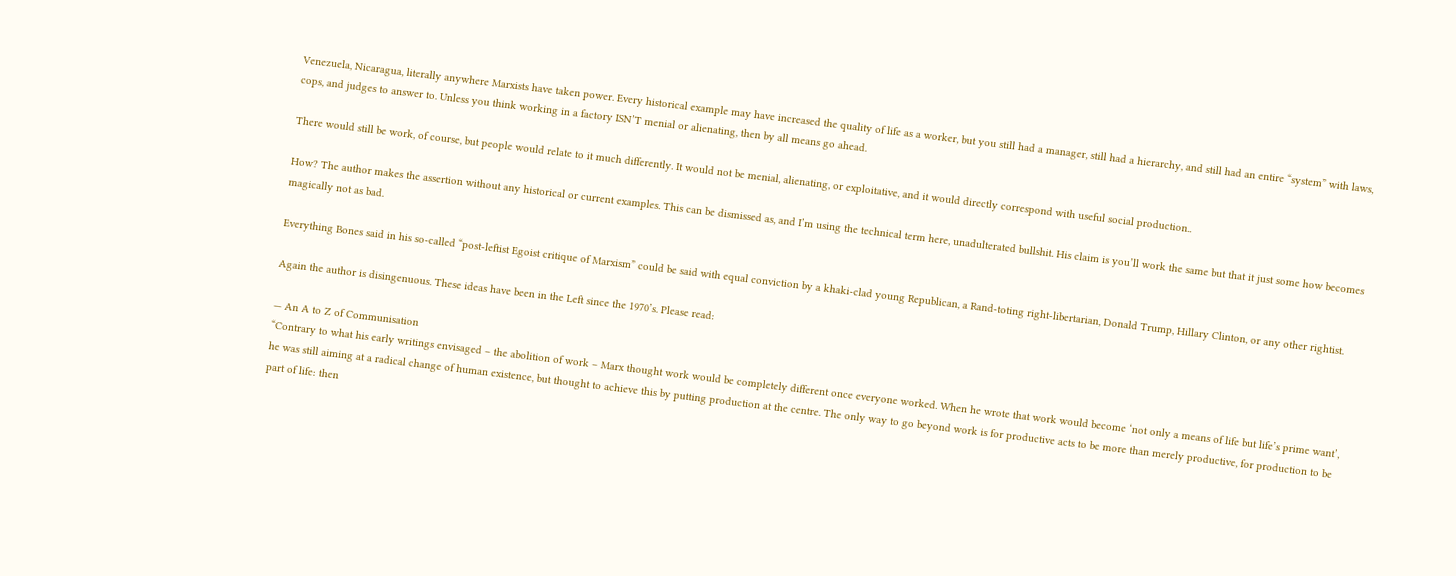Venezuela, Nicaragua, literally anywhere Marxists have taken power. Every historical example may have increased the quality of life as a worker, but you still had a manager, still had a hierarchy, and still had an entire “system” with laws, cops, and judges to answer to. Unless you think working in a factory ISN’T menial or alienating, then by all means go ahead.

There would still be work, of course, but people would relate to it much differently. It would not be menial, alienating, or exploitative, and it would directly correspond with useful social production..

How? The author makes the assertion without any historical or current examples. This can be dismissed as, and I’m using the technical term here, unadulterated bullshit. His claim is you’ll work the same but that it just some how becomes magically not as bad.

Everything Bones said in his so-called “post-leftist Egoist critique of Marxism” could be said with equal conviction by a khaki-clad young Republican, a Rand-toting right-libertarian, Donald Trump, Hillary Clinton, or any other rightist.

Again the author is disingenuous. These ideas have been in the Left since the 1970’s. Please read:

— An A to Z of Communisation
“Contrary to what his early writings envisaged – the abolition of work – Marx thought work would be completely different once everyone worked. When he wrote that work would become ‘not only a means of life but life’s prime want’, he was still aiming at a radical change of human existence, but thought to achieve this by putting production at the centre. The only way to go beyond work is for productive acts to be more than merely productive, for production to be part of life: then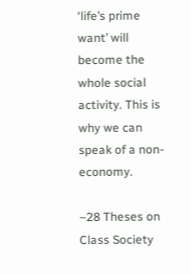‘life’s prime want’ will become the whole social activity. This is why we can speak of a non-economy.

–28 Theses on Class Society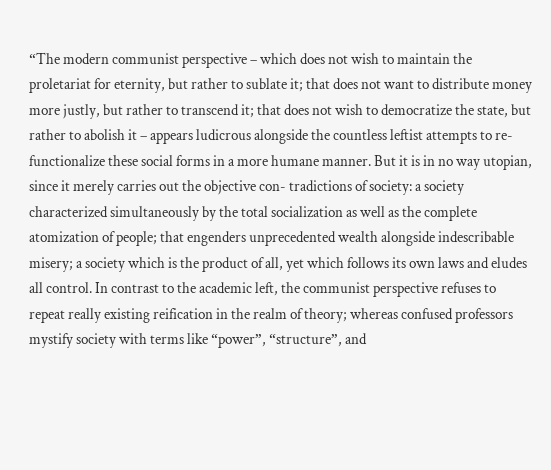“The modern communist perspective – which does not wish to maintain the proletariat for eternity, but rather to sublate it; that does not want to distribute money more justly, but rather to transcend it; that does not wish to democratize the state, but rather to abolish it – appears ludicrous alongside the countless leftist attempts to re-functionalize these social forms in a more humane manner. But it is in no way utopian, since it merely carries out the objective con- tradictions of society: a society characterized simultaneously by the total socialization as well as the complete atomization of people; that engenders unprecedented wealth alongside indescribable misery; a society which is the product of all, yet which follows its own laws and eludes all control. In contrast to the academic left, the communist perspective refuses to repeat really existing reification in the realm of theory; whereas confused professors mystify society with terms like “power”, “structure”, and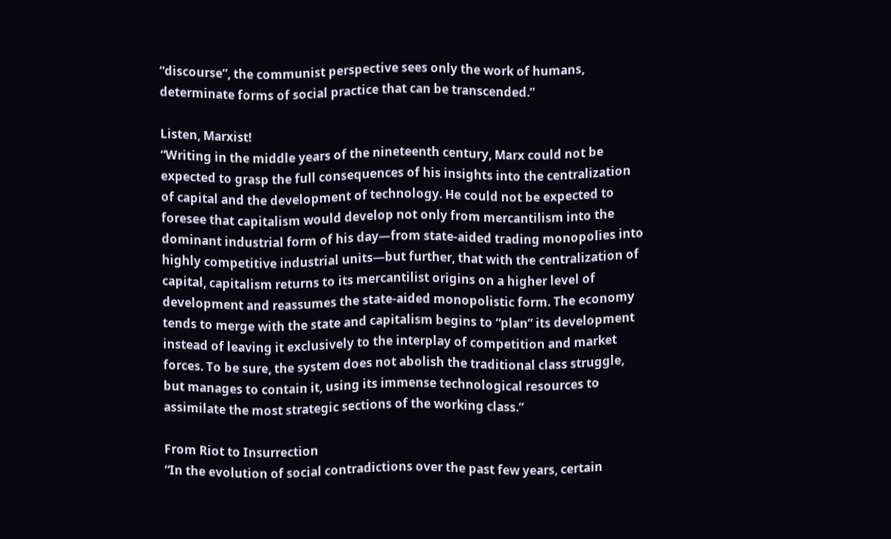“discourse”, the communist perspective sees only the work of humans, determinate forms of social practice that can be transcended.”

Listen, Marxist!
“Writing in the middle years of the nineteenth century, Marx could not be expected to grasp the full consequences of his insights into the centralization of capital and the development of technology. He could not be expected to foresee that capitalism would develop not only from mercantilism into the dominant industrial form of his day—from state-aided trading monopolies into highly competitive industrial units—but further, that with the centralization of capital, capitalism returns to its mercantilist origins on a higher level of development and reassumes the state-aided monopolistic form. The economy tends to merge with the state and capitalism begins to “plan” its development instead of leaving it exclusively to the interplay of competition and market forces. To be sure, the system does not abolish the traditional class struggle, but manages to contain it, using its immense technological resources to assimilate the most strategic sections of the working class.”

From Riot to Insurrection
“In the evolution of social contradictions over the past few years, certain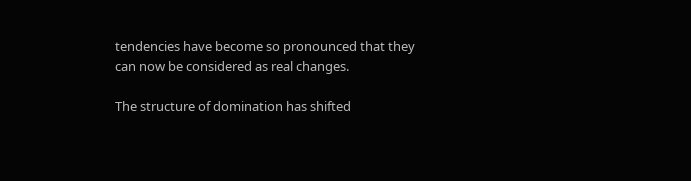tendencies have become so pronounced that they can now be considered as real changes.

The structure of domination has shifted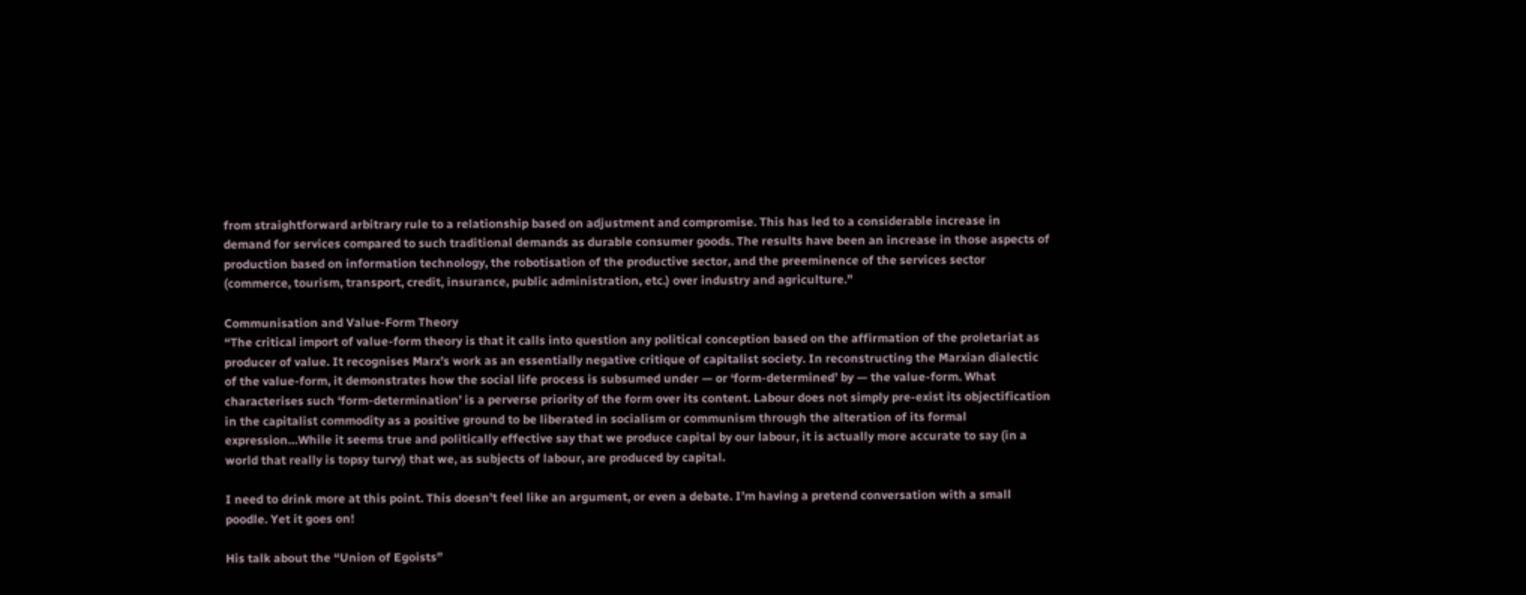from straightforward arbitrary rule to a relationship based on adjustment and compromise. This has led to a considerable increase in demand for services compared to such traditional demands as durable consumer goods. The results have been an increase in those aspects of production based on information technology, the robotisation of the productive sector, and the preeminence of the services sector (commerce, tourism, transport, credit, insurance, public administration, etc.) over industry and agriculture.”

Communisation and Value-Form Theory
“The critical import of value-form theory is that it calls into question any political conception based on the affirmation of the proletariat as producer of value. It recognises Marx’s work as an essentially negative critique of capitalist society. In reconstructing the Marxian dialectic of the value-form, it demonstrates how the social life process is subsumed under — or ‘form-determined’ by — the value-form. What characterises such ‘form-determination’ is a perverse priority of the form over its content. Labour does not simply pre-exist its objectification in the capitalist commodity as a positive ground to be liberated in socialism or communism through the alteration of its formal expression…While it seems true and politically effective say that we produce capital by our labour, it is actually more accurate to say (in a world that really is topsy turvy) that we, as subjects of labour, are produced by capital.

I need to drink more at this point. This doesn’t feel like an argument, or even a debate. I’m having a pretend conversation with a small poodle. Yet it goes on!

His talk about the “Union of Egoists”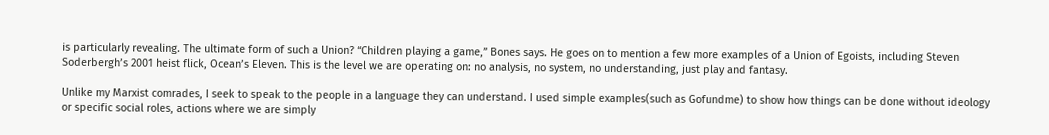is particularly revealing. The ultimate form of such a Union? “Children playing a game,” Bones says. He goes on to mention a few more examples of a Union of Egoists, including Steven Soderbergh’s 2001 heist flick, Ocean’s Eleven. This is the level we are operating on: no analysis, no system, no understanding, just play and fantasy.

Unlike my Marxist comrades, I seek to speak to the people in a language they can understand. I used simple examples(such as Gofundme) to show how things can be done without ideology or specific social roles, actions where we are simply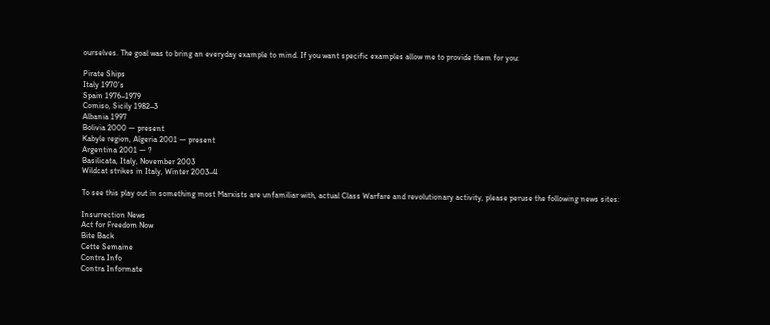ourselves. The goal was to bring an everyday example to mind. If you want specific examples allow me to provide them for you:

Pirate Ships
Italy 1970’s
Spain 1976–1979
Comiso, Sicily 1982–3
Albania 1997
Bolivia 2000 — present
Kabyle region, Algeria 2001 — present
Argentina 2001 — ?
Basilicata, Italy, November 2003
Wildcat strikes in Italy, Winter 2003–4

To see this play out in something most Marxists are unfamiliar with, actual Class Warfare and revolutionary activity, please peruse the following news sites:

Insurrection News
Act for Freedom Now
Bite Back
Cette Semaine
Contra Info
Contra Informate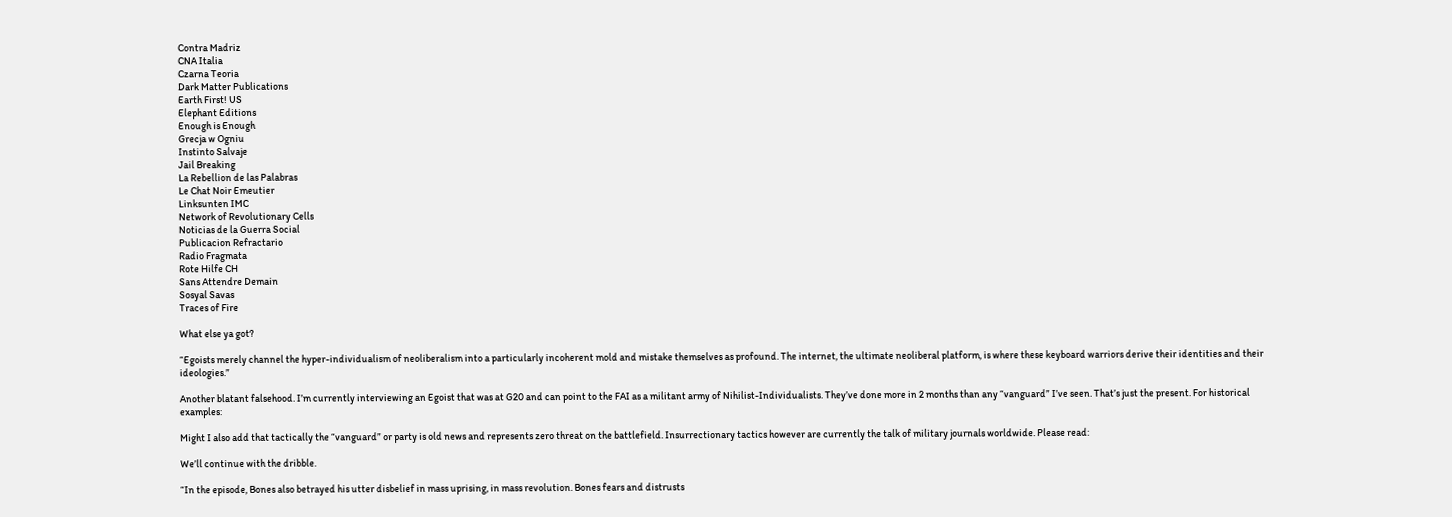Contra Madriz
CNA Italia
Czarna Teoria
Dark Matter Publications
Earth First! US
Elephant Editions
Enough is Enough
Grecja w Ogniu
Instinto Salvaje
Jail Breaking
La Rebellion de las Palabras
Le Chat Noir Emeutier
Linksunten IMC
Network of Revolutionary Cells
Noticias de la Guerra Social
Publicacion Refractario
Radio Fragmata
Rote Hilfe CH
Sans Attendre Demain
Sosyal Savas
Traces of Fire

What else ya got?

“Egoists merely channel the hyper-individualism of neoliberalism into a particularly incoherent mold and mistake themselves as profound. The internet, the ultimate neoliberal platform, is where these keyboard warriors derive their identities and their ideologies.”

Another blatant falsehood. I’m currently interviewing an Egoist that was at G20 and can point to the FAI as a militant army of Nihilist-Individualists. They’ve done more in 2 months than any “vanguard” I’ve seen. That’s just the present. For historical examples:

Might I also add that tactically the “vanguard” or party is old news and represents zero threat on the battlefield. Insurrectionary tactics however are currently the talk of military journals worldwide. Please read:

We’ll continue with the dribble.

“In the episode, Bones also betrayed his utter disbelief in mass uprising, in mass revolution. Bones fears and distrusts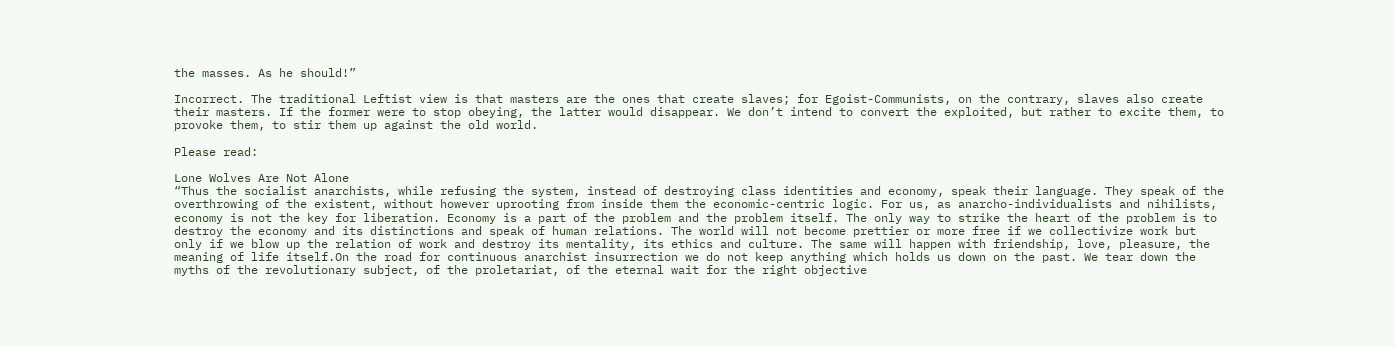the masses. As he should!”

Incorrect. The traditional Leftist view is that masters are the ones that create slaves; for Egoist-Communists, on the contrary, slaves also create their masters. If the former were to stop obeying, the latter would disappear. We don’t intend to convert the exploited, but rather to excite them, to provoke them, to stir them up against the old world.

Please read:

Lone Wolves Are Not Alone
“Thus the socialist anarchists, while refusing the system, instead of destroying class identities and economy, speak their language. They speak of the overthrowing of the existent, without however uprooting from inside them the economic-centric logic. For us, as anarcho-individualists and nihilists, economy is not the key for liberation. Economy is a part of the problem and the problem itself. The only way to strike the heart of the problem is to destroy the economy and its distinctions and speak of human relations. The world will not become prettier or more free if we collectivize work but only if we blow up the relation of work and destroy its mentality, its ethics and culture. The same will happen with friendship, love, pleasure, the meaning of life itself.On the road for continuous anarchist insurrection we do not keep anything which holds us down on the past. We tear down the myths of the revolutionary subject, of the proletariat, of the eternal wait for the right objective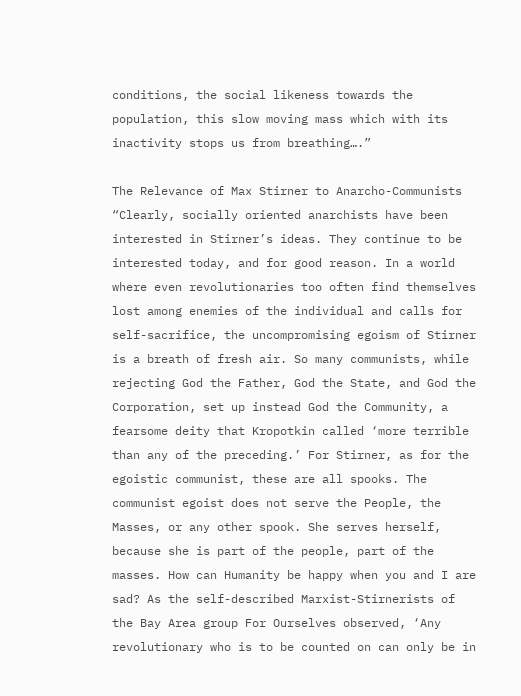conditions, the social likeness towards the population, this slow moving mass which with its inactivity stops us from breathing….”

The Relevance of Max Stirner to Anarcho-Communists
“Clearly, socially oriented anarchists have been interested in Stirner’s ideas. They continue to be interested today, and for good reason. In a world where even revolutionaries too often find themselves lost among enemies of the individual and calls for self-sacrifice, the uncompromising egoism of Stirner is a breath of fresh air. So many communists, while rejecting God the Father, God the State, and God the Corporation, set up instead God the Community, a fearsome deity that Kropotkin called ‘more terrible than any of the preceding.’ For Stirner, as for the egoistic communist, these are all spooks. The communist egoist does not serve the People, the Masses, or any other spook. She serves herself, because she is part of the people, part of the masses. How can Humanity be happy when you and I are sad? As the self-described Marxist-Stirnerists of the Bay Area group For Ourselves observed, ‘Any revolutionary who is to be counted on can only be in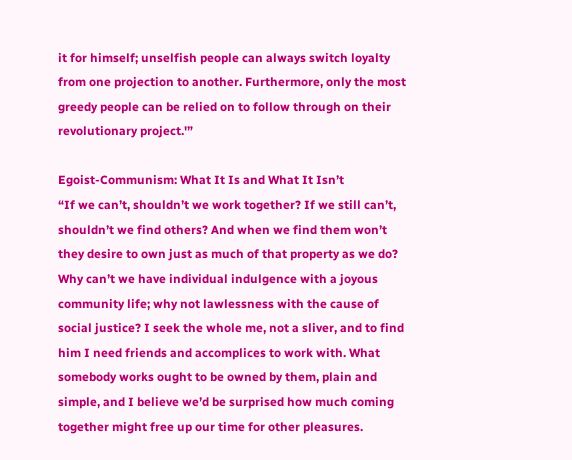it for himself; unselfish people can always switch loyalty from one projection to another. Furthermore, only the most greedy people can be relied on to follow through on their revolutionary project.'”

Egoist-Communism: What It Is and What It Isn’t
“If we can’t, shouldn’t we work together? If we still can’t, shouldn’t we find others? And when we find them won’t they desire to own just as much of that property as we do? Why can’t we have individual indulgence with a joyous community life; why not lawlessness with the cause of social justice? I seek the whole me, not a sliver, and to find him I need friends and accomplices to work with. What somebody works ought to be owned by them, plain and simple, and I believe we’d be surprised how much coming together might free up our time for other pleasures.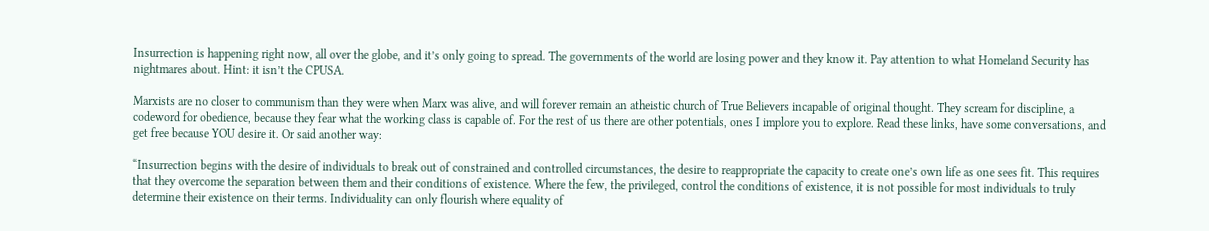Insurrection is happening right now, all over the globe, and it’s only going to spread. The governments of the world are losing power and they know it. Pay attention to what Homeland Security has nightmares about. Hint: it isn’t the CPUSA.

Marxists are no closer to communism than they were when Marx was alive, and will forever remain an atheistic church of True Believers incapable of original thought. They scream for discipline, a codeword for obedience, because they fear what the working class is capable of. For the rest of us there are other potentials, ones I implore you to explore. Read these links, have some conversations, and get free because YOU desire it. Or said another way:

“Insurrection begins with the desire of individuals to break out of constrained and controlled circumstances, the desire to reappropriate the capacity to create one’s own life as one sees fit. This requires that they overcome the separation between them and their conditions of existence. Where the few, the privileged, control the conditions of existence, it is not possible for most individuals to truly determine their existence on their terms. Individuality can only flourish where equality of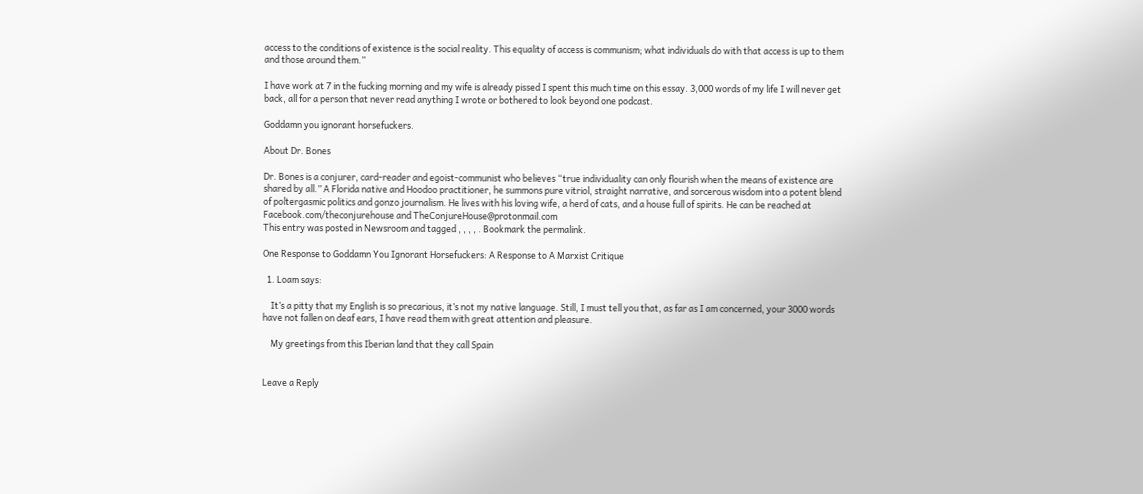access to the conditions of existence is the social reality. This equality of access is communism; what individuals do with that access is up to them and those around them.”

I have work at 7 in the fucking morning and my wife is already pissed I spent this much time on this essay. 3,000 words of my life I will never get back, all for a person that never read anything I wrote or bothered to look beyond one podcast.

Goddamn you ignorant horsefuckers.

About Dr. Bones

Dr. Bones is a conjurer, card-reader and egoist-communist who believes “true individuality can only flourish when the means of existence are shared by all.” A Florida native and Hoodoo practitioner, he summons pure vitriol, straight narrative, and sorcerous wisdom into a potent blend of poltergasmic politics and gonzo journalism. He lives with his loving wife, a herd of cats, and a house full of spirits. He can be reached at Facebook.com/theconjurehouse and TheConjureHouse@protonmail.com
This entry was posted in Newsroom and tagged , , , , . Bookmark the permalink.

One Response to Goddamn You Ignorant Horsefuckers: A Response to A Marxist Critique

  1. Loam says:

    It’s a pitty that my English is so precarious, it’s not my native language. Still, I must tell you that, as far as I am concerned, your 3000 words have not fallen on deaf ears, I have read them with great attention and pleasure.

    My greetings from this Iberian land that they call Spain


Leave a Reply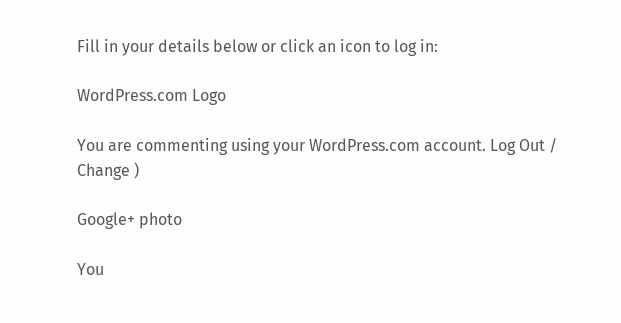Fill in your details below or click an icon to log in:

WordPress.com Logo

You are commenting using your WordPress.com account. Log Out /  Change )

Google+ photo

You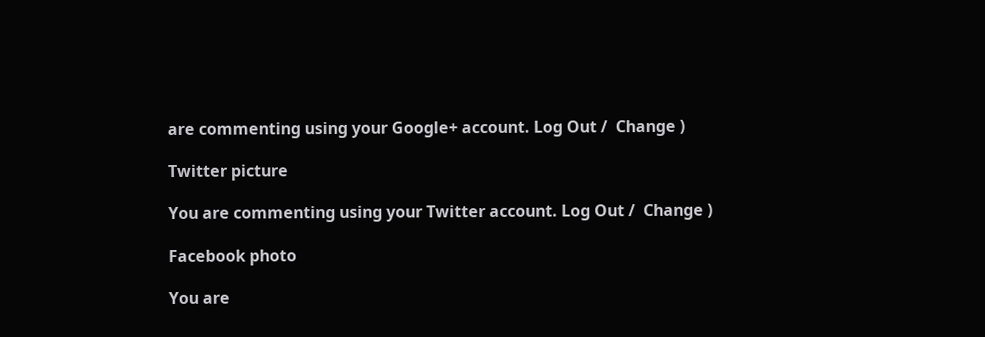are commenting using your Google+ account. Log Out /  Change )

Twitter picture

You are commenting using your Twitter account. Log Out /  Change )

Facebook photo

You are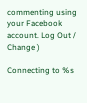commenting using your Facebook account. Log Out /  Change )

Connecting to %s